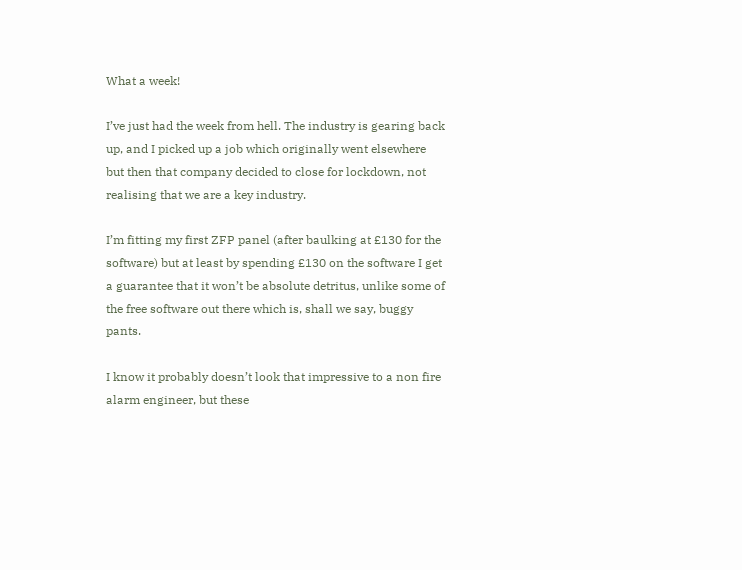What a week!

I’ve just had the week from hell. The industry is gearing back up, and I picked up a job which originally went elsewhere but then that company decided to close for lockdown, not realising that we are a key industry.

I’m fitting my first ZFP panel (after baulking at £130 for the software) but at least by spending £130 on the software I get a guarantee that it won’t be absolute detritus, unlike some of the free software out there which is, shall we say, buggy pants.

I know it probably doesn’t look that impressive to a non fire alarm engineer, but these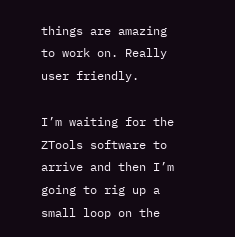things are amazing to work on. Really user friendly.

I’m waiting for the ZTools software to arrive and then I’m going to rig up a small loop on the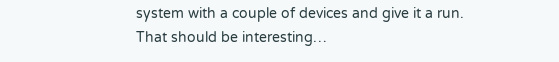system with a couple of devices and give it a run. That should be interesting…